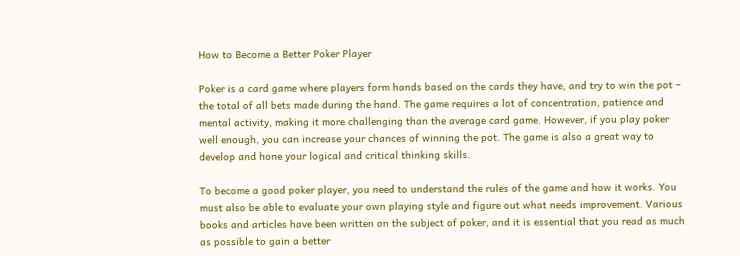How to Become a Better Poker Player

Poker is a card game where players form hands based on the cards they have, and try to win the pot – the total of all bets made during the hand. The game requires a lot of concentration, patience and mental activity, making it more challenging than the average card game. However, if you play poker well enough, you can increase your chances of winning the pot. The game is also a great way to develop and hone your logical and critical thinking skills.

To become a good poker player, you need to understand the rules of the game and how it works. You must also be able to evaluate your own playing style and figure out what needs improvement. Various books and articles have been written on the subject of poker, and it is essential that you read as much as possible to gain a better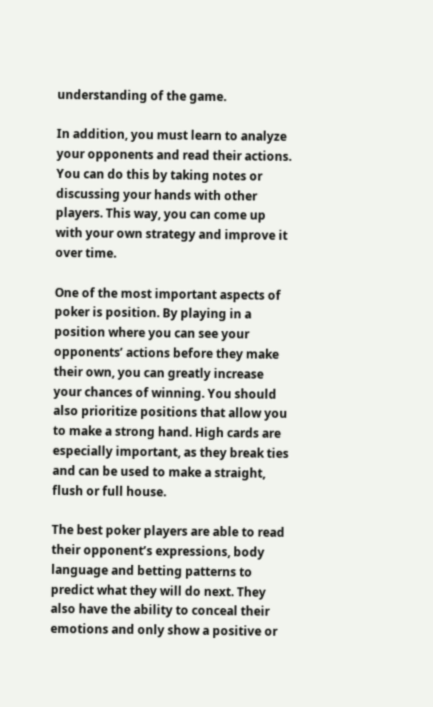understanding of the game.

In addition, you must learn to analyze your opponents and read their actions. You can do this by taking notes or discussing your hands with other players. This way, you can come up with your own strategy and improve it over time.

One of the most important aspects of poker is position. By playing in a position where you can see your opponents’ actions before they make their own, you can greatly increase your chances of winning. You should also prioritize positions that allow you to make a strong hand. High cards are especially important, as they break ties and can be used to make a straight, flush or full house.

The best poker players are able to read their opponent’s expressions, body language and betting patterns to predict what they will do next. They also have the ability to conceal their emotions and only show a positive or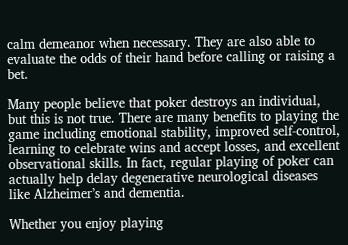calm demeanor when necessary. They are also able to evaluate the odds of their hand before calling or raising a bet.

Many people believe that poker destroys an individual, but this is not true. There are many benefits to playing the game including emotional stability, improved self-control, learning to celebrate wins and accept losses, and excellent observational skills. In fact, regular playing of poker can actually help delay degenerative neurological diseases like Alzheimer’s and dementia.

Whether you enjoy playing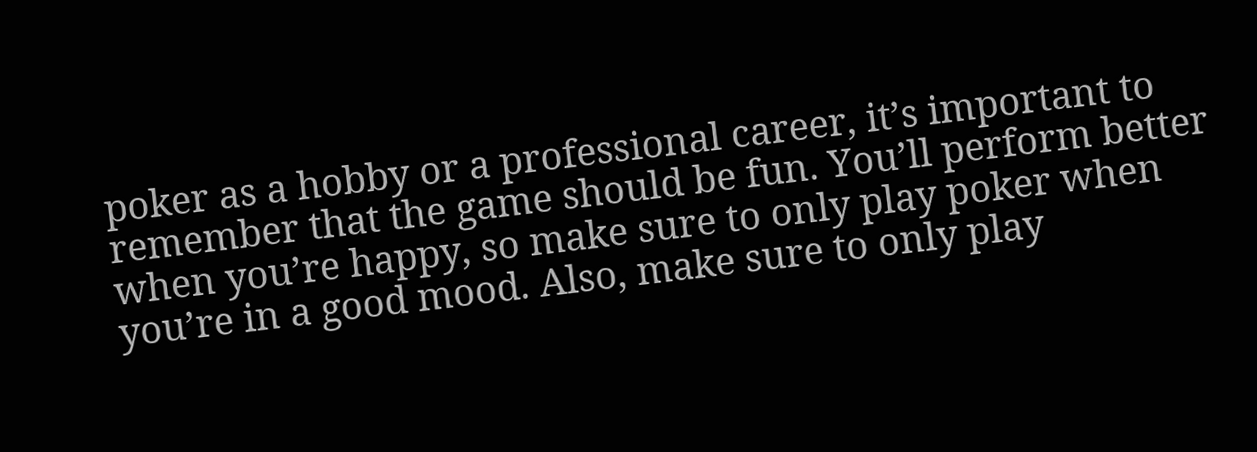poker as a hobby or a professional career, it’s important to remember that the game should be fun. You’ll perform better when you’re happy, so make sure to only play poker when you’re in a good mood. Also, make sure to only play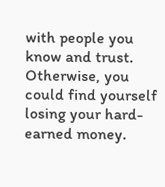with people you know and trust. Otherwise, you could find yourself losing your hard-earned money.